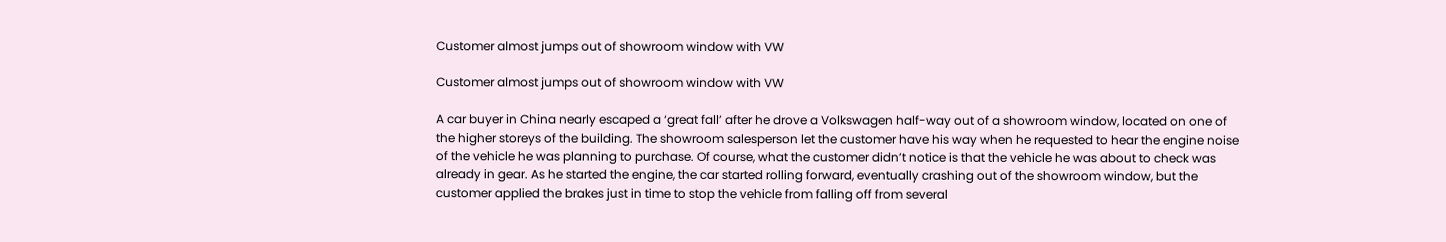Customer almost jumps out of showroom window with VW

Customer almost jumps out of showroom window with VW

A car buyer in China nearly escaped a ‘great fall’ after he drove a Volkswagen half-way out of a showroom window, located on one of the higher storeys of the building. The showroom salesperson let the customer have his way when he requested to hear the engine noise of the vehicle he was planning to purchase. Of course, what the customer didn’t notice is that the vehicle he was about to check was already in gear. As he started the engine, the car started rolling forward, eventually crashing out of the showroom window, but the customer applied the brakes just in time to stop the vehicle from falling off from several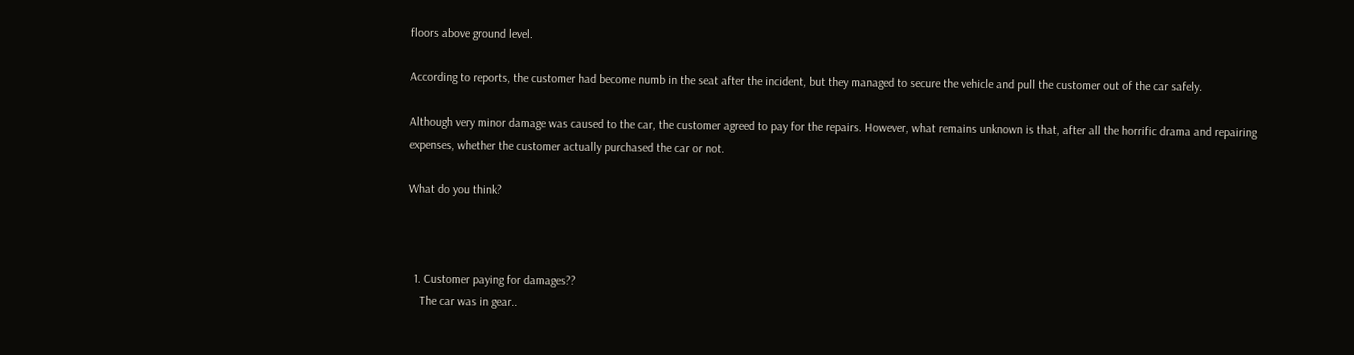floors above ground level.

According to reports, the customer had become numb in the seat after the incident, but they managed to secure the vehicle and pull the customer out of the car safely.

Although very minor damage was caused to the car, the customer agreed to pay for the repairs. However, what remains unknown is that, after all the horrific drama and repairing expenses, whether the customer actually purchased the car or not.

What do you think?



  1. Customer paying for damages??
    The car was in gear..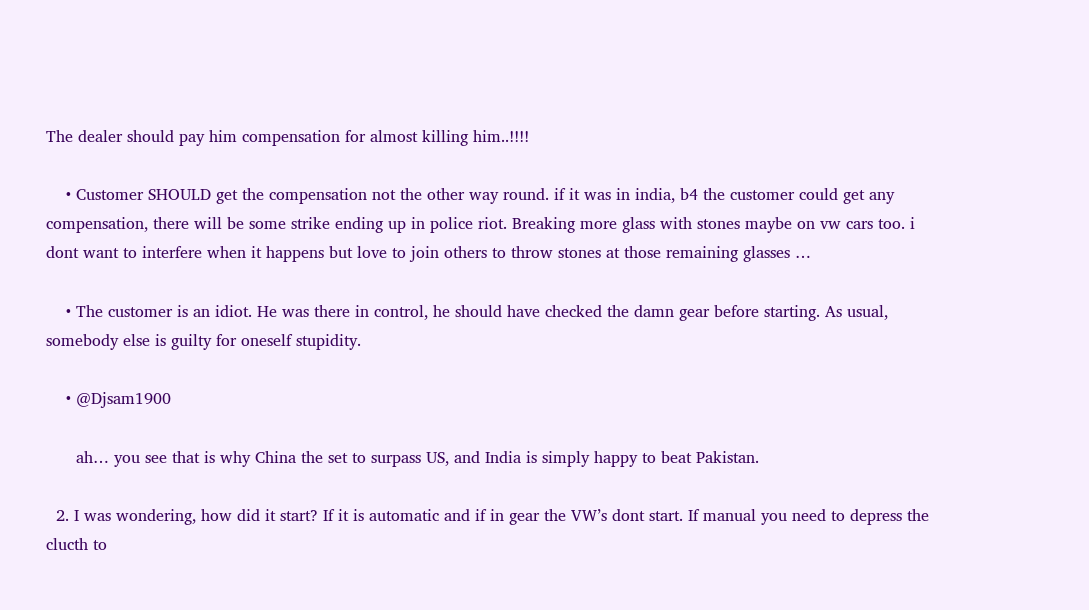The dealer should pay him compensation for almost killing him..!!!!

    • Customer SHOULD get the compensation not the other way round. if it was in india, b4 the customer could get any compensation, there will be some strike ending up in police riot. Breaking more glass with stones maybe on vw cars too. i dont want to interfere when it happens but love to join others to throw stones at those remaining glasses …

    • The customer is an idiot. He was there in control, he should have checked the damn gear before starting. As usual, somebody else is guilty for oneself stupidity.

    • @Djsam1900

      ah… you see that is why China the set to surpass US, and India is simply happy to beat Pakistan.

  2. I was wondering, how did it start? If it is automatic and if in gear the VW’s dont start. If manual you need to depress the clucth to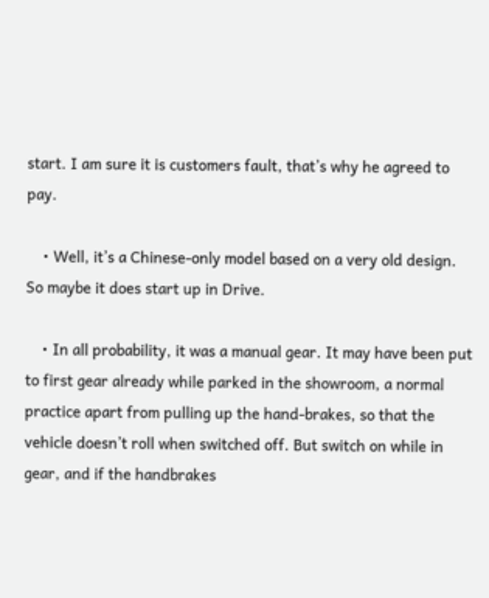start. I am sure it is customers fault, that’s why he agreed to pay.

    • Well, it’s a Chinese-only model based on a very old design. So maybe it does start up in Drive.

    • In all probability, it was a manual gear. It may have been put to first gear already while parked in the showroom, a normal practice apart from pulling up the hand-brakes, so that the vehicle doesn’t roll when switched off. But switch on while in gear, and if the handbrakes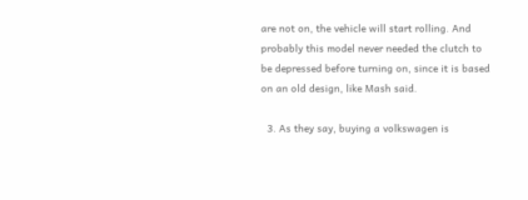are not on, the vehicle will start rolling. And probably this model never needed the clutch to be depressed before turning on, since it is based on an old design, like Mash said.

  3. As they say, buying a volkswagen is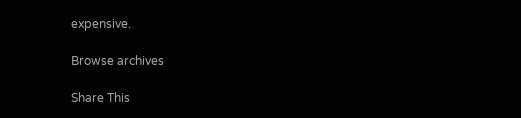expensive.

Browse archives

Share This